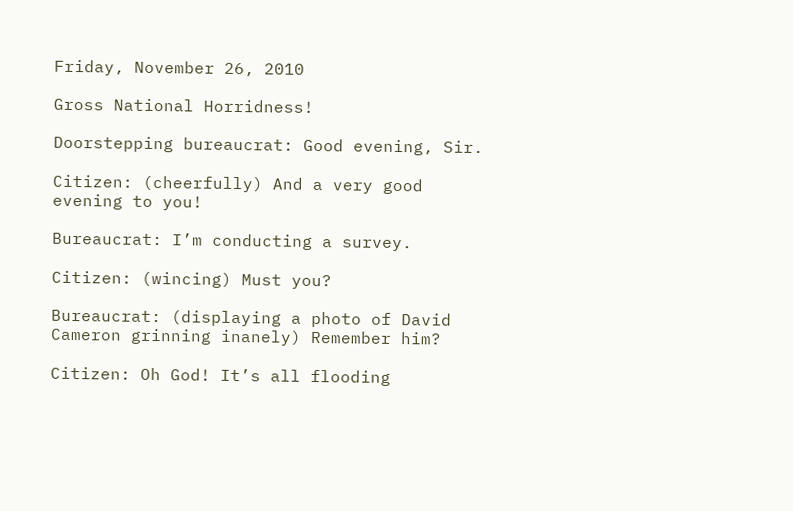Friday, November 26, 2010

Gross National Horridness!

Doorstepping bureaucrat: Good evening, Sir.

Citizen: (cheerfully) And a very good evening to you!

Bureaucrat: I’m conducting a survey.

Citizen: (wincing) Must you?

Bureaucrat: (displaying a photo of David Cameron grinning inanely) Remember him?

Citizen: Oh God! It’s all flooding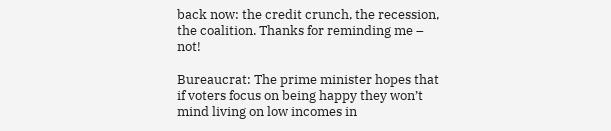back now: the credit crunch, the recession, the coalition. Thanks for reminding me – not!

Bureaucrat: The prime minister hopes that if voters focus on being happy they won’t mind living on low incomes in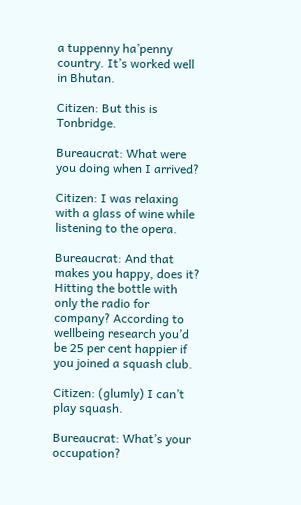a tuppenny ha’penny country. It’s worked well in Bhutan.

Citizen: But this is Tonbridge.

Bureaucrat: What were you doing when I arrived?

Citizen: I was relaxing with a glass of wine while listening to the opera.

Bureaucrat: And that makes you happy, does it? Hitting the bottle with only the radio for company? According to wellbeing research you’d be 25 per cent happier if you joined a squash club.

Citizen: (glumly) I can’t play squash.

Bureaucrat: What’s your occupation?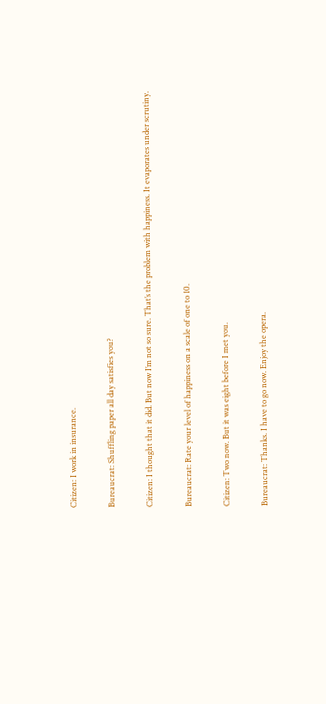Citizen: I work in insurance.

Bureaucrat: Shuffling paper all day satisfies you?

Citizen: I thought that it did. But now I’m not so sure. That’s the problem with happiness. It evaporates under scrutiny.

Bureaucrat: Rate your level of happiness on a scale of one to 10.

Citizen: Two now. But it was eight before I met you.

Bureaucrat: Thanks. I have to go now. Enjoy the opera.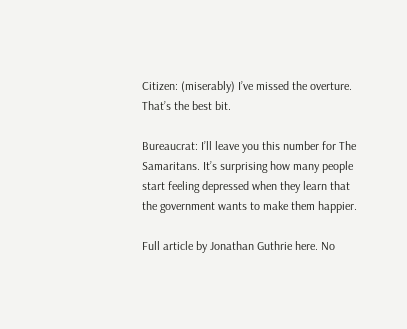Citizen: (miserably) I’ve missed the overture. That’s the best bit.

Bureaucrat: I’ll leave you this number for The Samaritans. It’s surprising how many people start feeling depressed when they learn that the government wants to make them happier.

Full article by Jonathan Guthrie here. No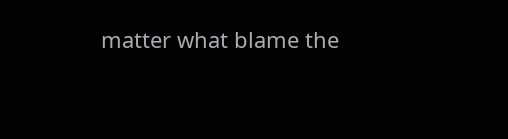matter what blame the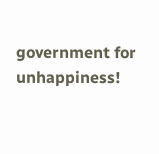government for unhappiness!